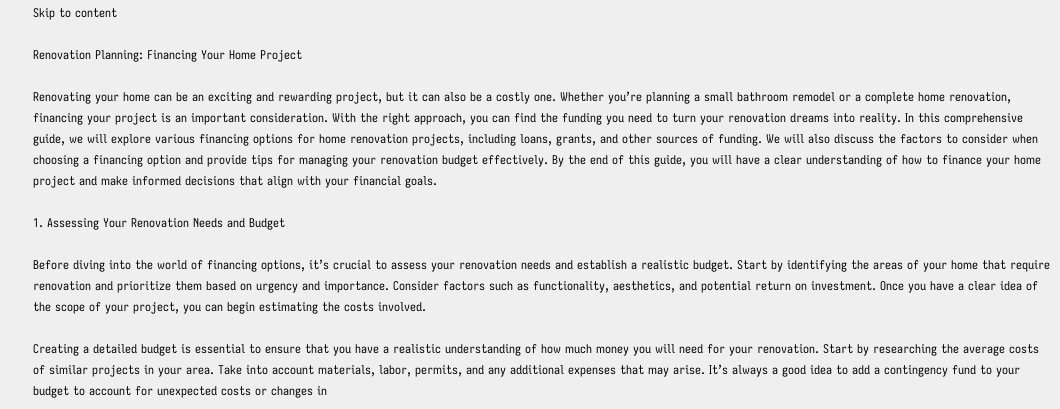Skip to content

Renovation Planning: Financing Your Home Project

Renovating your home can be an exciting and rewarding project, but it can also be a costly one. Whether you’re planning a small bathroom remodel or a complete home renovation, financing your project is an important consideration. With the right approach, you can find the funding you need to turn your renovation dreams into reality. In this comprehensive guide, we will explore various financing options for home renovation projects, including loans, grants, and other sources of funding. We will also discuss the factors to consider when choosing a financing option and provide tips for managing your renovation budget effectively. By the end of this guide, you will have a clear understanding of how to finance your home project and make informed decisions that align with your financial goals.

1. Assessing Your Renovation Needs and Budget

Before diving into the world of financing options, it’s crucial to assess your renovation needs and establish a realistic budget. Start by identifying the areas of your home that require renovation and prioritize them based on urgency and importance. Consider factors such as functionality, aesthetics, and potential return on investment. Once you have a clear idea of the scope of your project, you can begin estimating the costs involved.

Creating a detailed budget is essential to ensure that you have a realistic understanding of how much money you will need for your renovation. Start by researching the average costs of similar projects in your area. Take into account materials, labor, permits, and any additional expenses that may arise. It’s always a good idea to add a contingency fund to your budget to account for unexpected costs or changes in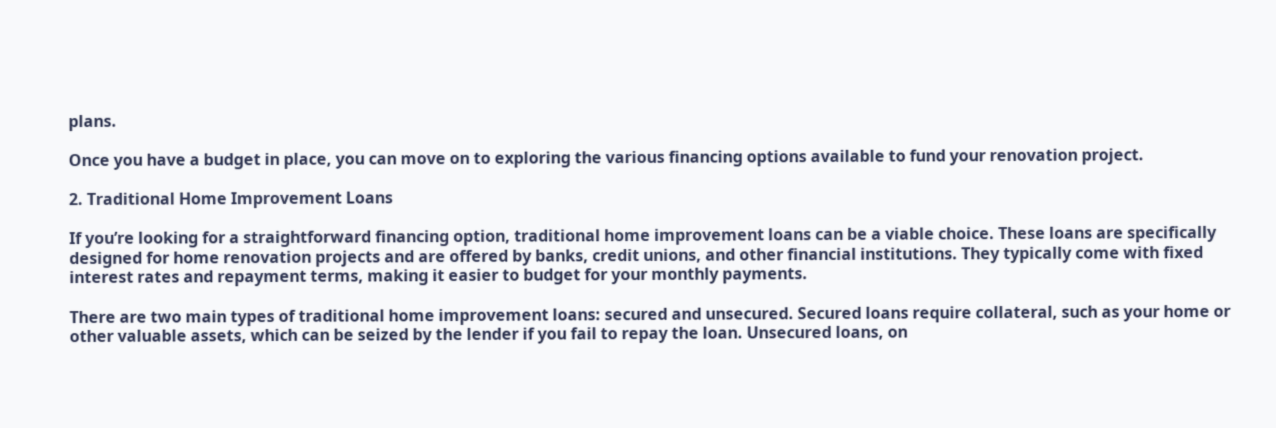plans.

Once you have a budget in place, you can move on to exploring the various financing options available to fund your renovation project.

2. Traditional Home Improvement Loans

If you’re looking for a straightforward financing option, traditional home improvement loans can be a viable choice. These loans are specifically designed for home renovation projects and are offered by banks, credit unions, and other financial institutions. They typically come with fixed interest rates and repayment terms, making it easier to budget for your monthly payments.

There are two main types of traditional home improvement loans: secured and unsecured. Secured loans require collateral, such as your home or other valuable assets, which can be seized by the lender if you fail to repay the loan. Unsecured loans, on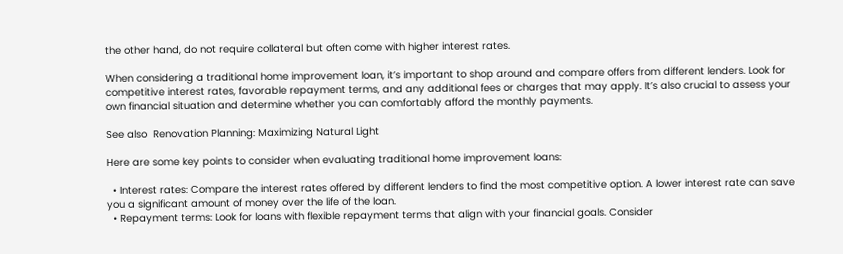the other hand, do not require collateral but often come with higher interest rates.

When considering a traditional home improvement loan, it’s important to shop around and compare offers from different lenders. Look for competitive interest rates, favorable repayment terms, and any additional fees or charges that may apply. It’s also crucial to assess your own financial situation and determine whether you can comfortably afford the monthly payments.

See also  Renovation Planning: Maximizing Natural Light

Here are some key points to consider when evaluating traditional home improvement loans:

  • Interest rates: Compare the interest rates offered by different lenders to find the most competitive option. A lower interest rate can save you a significant amount of money over the life of the loan.
  • Repayment terms: Look for loans with flexible repayment terms that align with your financial goals. Consider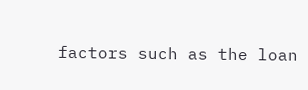factors such as the loan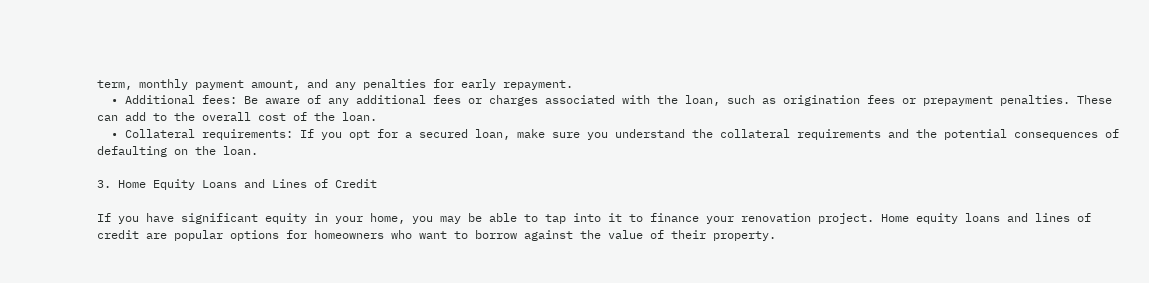term, monthly payment amount, and any penalties for early repayment.
  • Additional fees: Be aware of any additional fees or charges associated with the loan, such as origination fees or prepayment penalties. These can add to the overall cost of the loan.
  • Collateral requirements: If you opt for a secured loan, make sure you understand the collateral requirements and the potential consequences of defaulting on the loan.

3. Home Equity Loans and Lines of Credit

If you have significant equity in your home, you may be able to tap into it to finance your renovation project. Home equity loans and lines of credit are popular options for homeowners who want to borrow against the value of their property.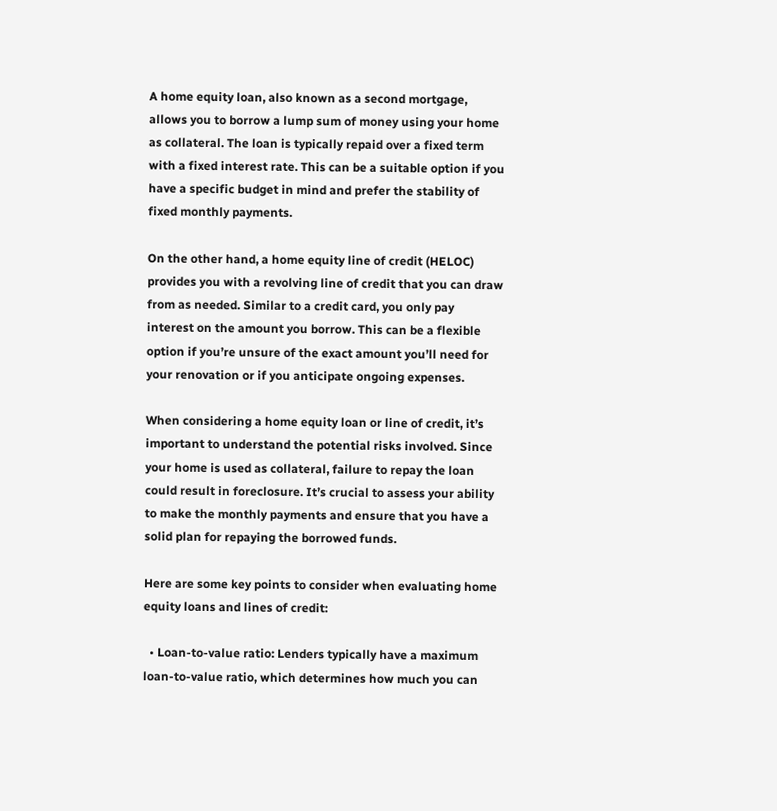A home equity loan, also known as a second mortgage, allows you to borrow a lump sum of money using your home as collateral. The loan is typically repaid over a fixed term with a fixed interest rate. This can be a suitable option if you have a specific budget in mind and prefer the stability of fixed monthly payments.

On the other hand, a home equity line of credit (HELOC) provides you with a revolving line of credit that you can draw from as needed. Similar to a credit card, you only pay interest on the amount you borrow. This can be a flexible option if you’re unsure of the exact amount you’ll need for your renovation or if you anticipate ongoing expenses.

When considering a home equity loan or line of credit, it’s important to understand the potential risks involved. Since your home is used as collateral, failure to repay the loan could result in foreclosure. It’s crucial to assess your ability to make the monthly payments and ensure that you have a solid plan for repaying the borrowed funds.

Here are some key points to consider when evaluating home equity loans and lines of credit:

  • Loan-to-value ratio: Lenders typically have a maximum loan-to-value ratio, which determines how much you can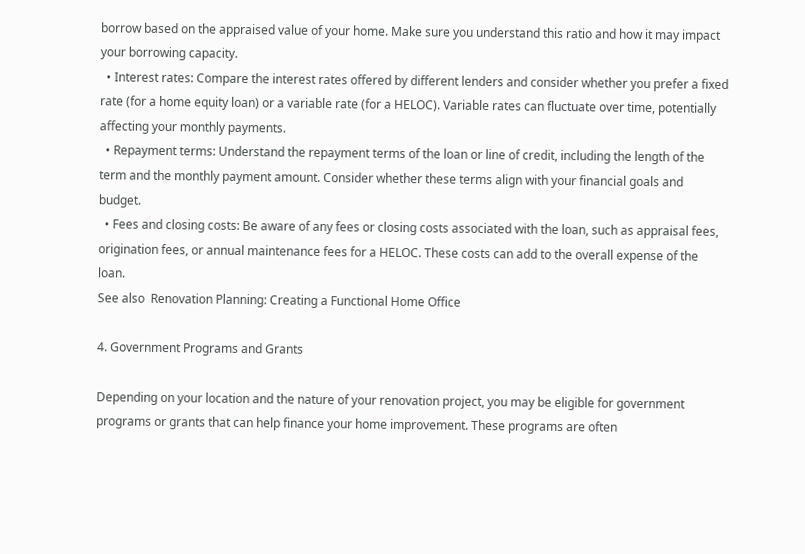borrow based on the appraised value of your home. Make sure you understand this ratio and how it may impact your borrowing capacity.
  • Interest rates: Compare the interest rates offered by different lenders and consider whether you prefer a fixed rate (for a home equity loan) or a variable rate (for a HELOC). Variable rates can fluctuate over time, potentially affecting your monthly payments.
  • Repayment terms: Understand the repayment terms of the loan or line of credit, including the length of the term and the monthly payment amount. Consider whether these terms align with your financial goals and budget.
  • Fees and closing costs: Be aware of any fees or closing costs associated with the loan, such as appraisal fees, origination fees, or annual maintenance fees for a HELOC. These costs can add to the overall expense of the loan.
See also  Renovation Planning: Creating a Functional Home Office

4. Government Programs and Grants

Depending on your location and the nature of your renovation project, you may be eligible for government programs or grants that can help finance your home improvement. These programs are often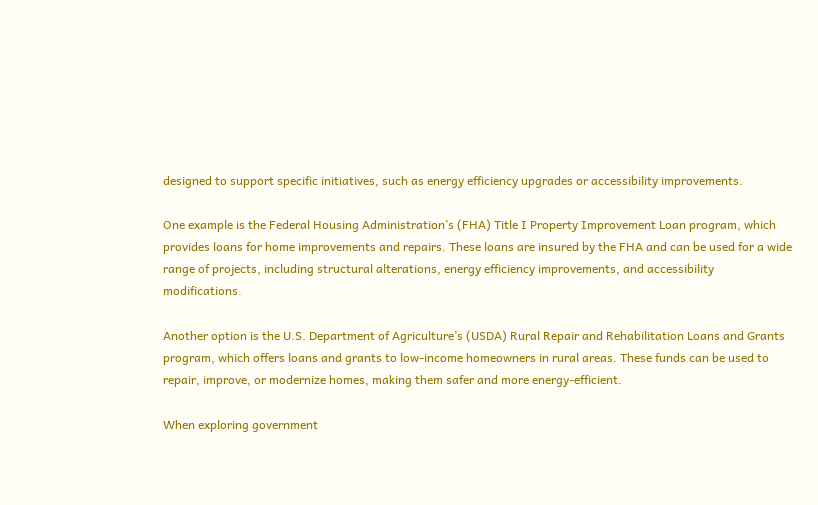designed to support specific initiatives, such as energy efficiency upgrades or accessibility improvements.

One example is the Federal Housing Administration’s (FHA) Title I Property Improvement Loan program, which provides loans for home improvements and repairs. These loans are insured by the FHA and can be used for a wide range of projects, including structural alterations, energy efficiency improvements, and accessibility modifications.

Another option is the U.S. Department of Agriculture’s (USDA) Rural Repair and Rehabilitation Loans and Grants program, which offers loans and grants to low-income homeowners in rural areas. These funds can be used to repair, improve, or modernize homes, making them safer and more energy-efficient.

When exploring government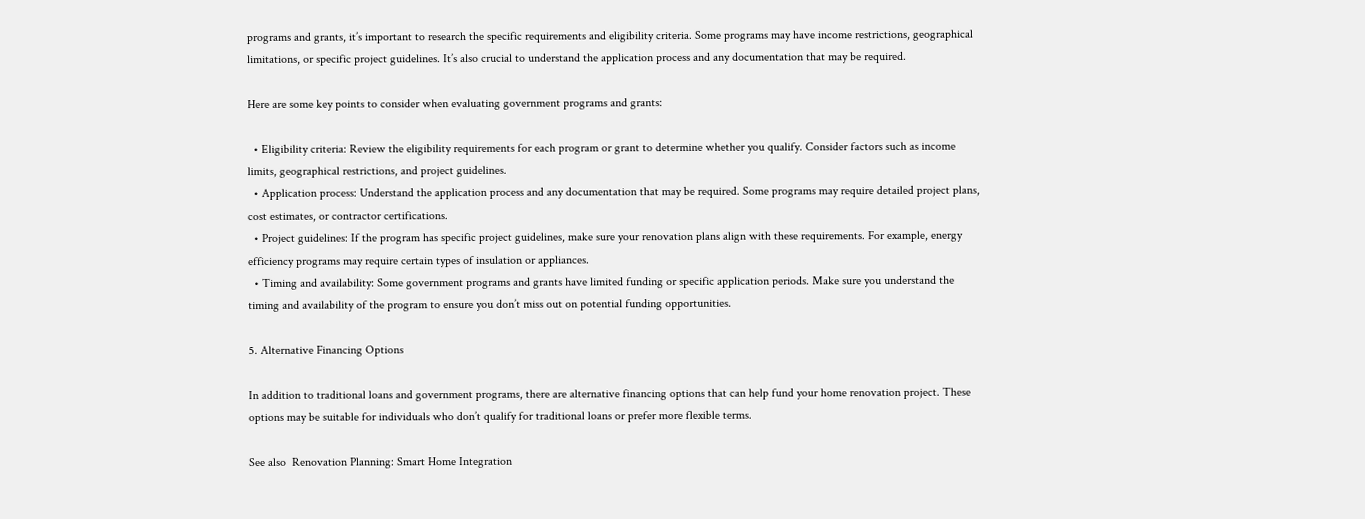programs and grants, it’s important to research the specific requirements and eligibility criteria. Some programs may have income restrictions, geographical limitations, or specific project guidelines. It’s also crucial to understand the application process and any documentation that may be required.

Here are some key points to consider when evaluating government programs and grants:

  • Eligibility criteria: Review the eligibility requirements for each program or grant to determine whether you qualify. Consider factors such as income limits, geographical restrictions, and project guidelines.
  • Application process: Understand the application process and any documentation that may be required. Some programs may require detailed project plans, cost estimates, or contractor certifications.
  • Project guidelines: If the program has specific project guidelines, make sure your renovation plans align with these requirements. For example, energy efficiency programs may require certain types of insulation or appliances.
  • Timing and availability: Some government programs and grants have limited funding or specific application periods. Make sure you understand the timing and availability of the program to ensure you don’t miss out on potential funding opportunities.

5. Alternative Financing Options

In addition to traditional loans and government programs, there are alternative financing options that can help fund your home renovation project. These options may be suitable for individuals who don’t qualify for traditional loans or prefer more flexible terms.

See also  Renovation Planning: Smart Home Integration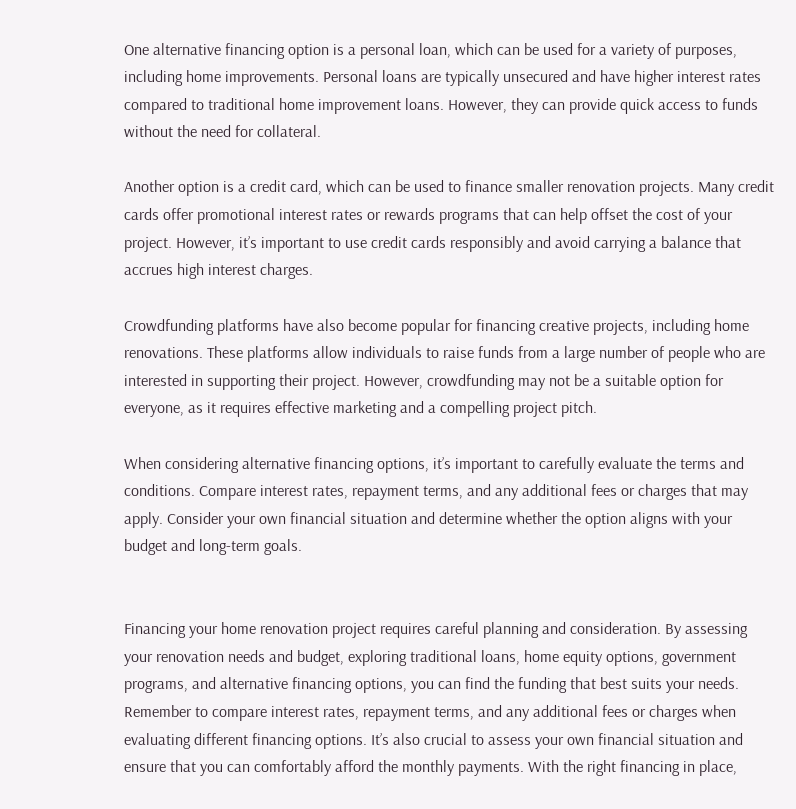One alternative financing option is a personal loan, which can be used for a variety of purposes, including home improvements. Personal loans are typically unsecured and have higher interest rates compared to traditional home improvement loans. However, they can provide quick access to funds without the need for collateral.

Another option is a credit card, which can be used to finance smaller renovation projects. Many credit cards offer promotional interest rates or rewards programs that can help offset the cost of your project. However, it’s important to use credit cards responsibly and avoid carrying a balance that accrues high interest charges.

Crowdfunding platforms have also become popular for financing creative projects, including home renovations. These platforms allow individuals to raise funds from a large number of people who are interested in supporting their project. However, crowdfunding may not be a suitable option for everyone, as it requires effective marketing and a compelling project pitch.

When considering alternative financing options, it’s important to carefully evaluate the terms and conditions. Compare interest rates, repayment terms, and any additional fees or charges that may apply. Consider your own financial situation and determine whether the option aligns with your budget and long-term goals.


Financing your home renovation project requires careful planning and consideration. By assessing your renovation needs and budget, exploring traditional loans, home equity options, government programs, and alternative financing options, you can find the funding that best suits your needs. Remember to compare interest rates, repayment terms, and any additional fees or charges when evaluating different financing options. It’s also crucial to assess your own financial situation and ensure that you can comfortably afford the monthly payments. With the right financing in place,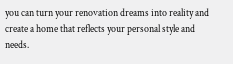you can turn your renovation dreams into reality and create a home that reflects your personal style and needs.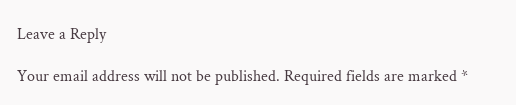Leave a Reply

Your email address will not be published. Required fields are marked *